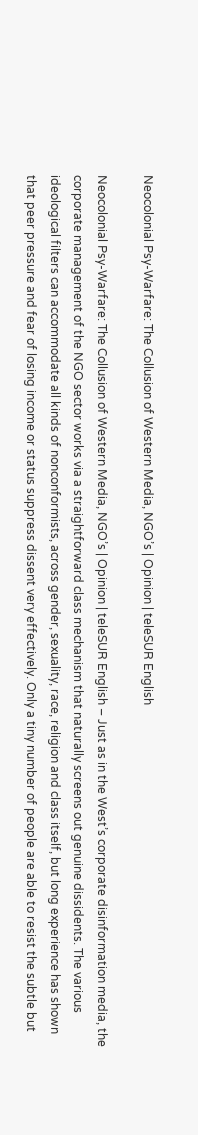Neocolonial Psy-Warfare: The Collusion of Western Media, NGO’s | Opinion | teleSUR English

Neocolonial Psy-Warfare: The Collusion of Western Media, NGO’s | Opinion | teleSUR English – Just as in the West’s corporate disinformation media, the corporate management of the NGO sector works via a straightforward class mechanism that naturally screens out genuine dissidents. The various ideological filters can accommodate all kinds of nonconformists, across gender, sexuality, race, religion and class itself, but long experience has shown that peer pressure and fear of losing income or status suppress dissent very effectively. Only a tiny number of people are able to resist the subtle but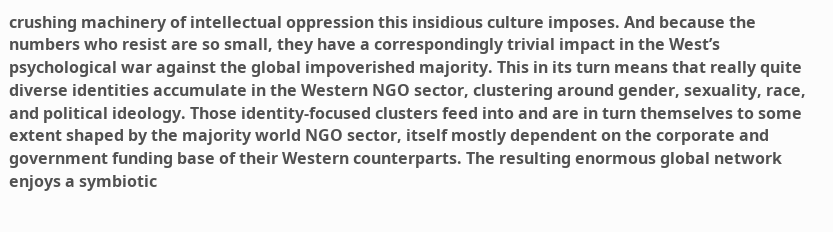crushing machinery of intellectual oppression this insidious culture imposes. And because the numbers who resist are so small, they have a correspondingly trivial impact in the West’s psychological war against the global impoverished majority. This in its turn means that really quite diverse identities accumulate in the Western NGO sector, clustering around gender, sexuality, race, and political ideology. Those identity-focused clusters feed into and are in turn themselves to some extent shaped by the majority world NGO sector, itself mostly dependent on the corporate and government funding base of their Western counterparts. The resulting enormous global network enjoys a symbiotic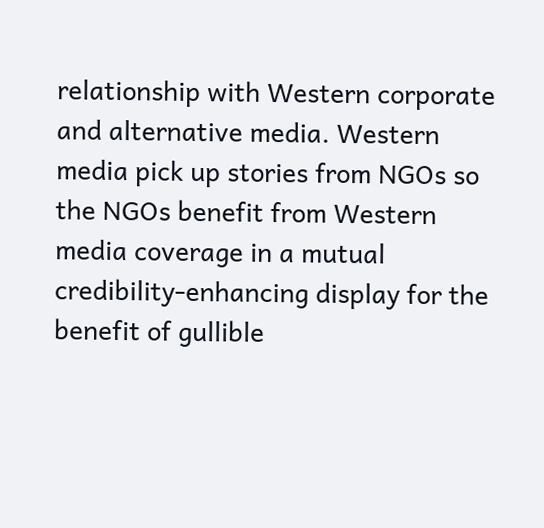relationship with Western corporate and alternative media. Western media pick up stories from NGOs so the NGOs benefit from Western media coverage in a mutual credibility-enhancing display for the benefit of gullible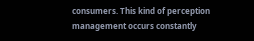consumers. This kind of perception management occurs constantly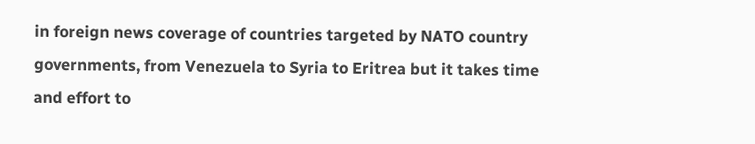in foreign news coverage of countries targeted by NATO country governments, from Venezuela to Syria to Eritrea but it takes time and effort to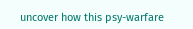uncover how this psy-warfare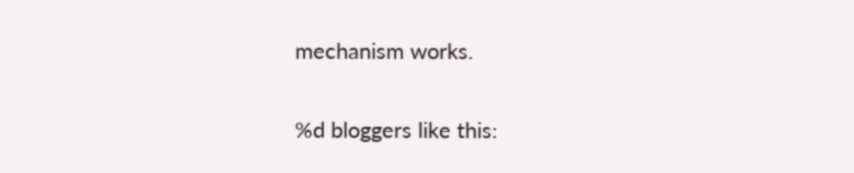mechanism works.

%d bloggers like this: